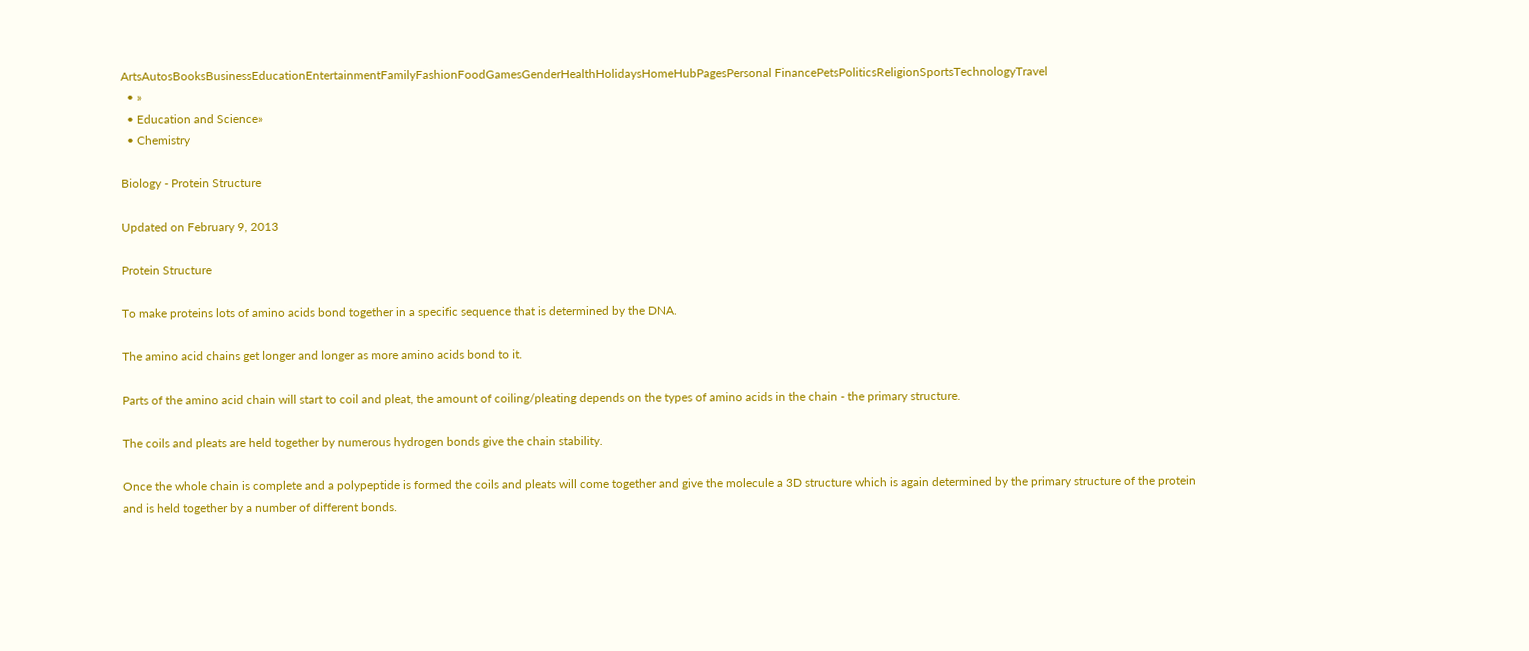ArtsAutosBooksBusinessEducationEntertainmentFamilyFashionFoodGamesGenderHealthHolidaysHomeHubPagesPersonal FinancePetsPoliticsReligionSportsTechnologyTravel
  • »
  • Education and Science»
  • Chemistry

Biology - Protein Structure

Updated on February 9, 2013

Protein Structure

To make proteins lots of amino acids bond together in a specific sequence that is determined by the DNA.

The amino acid chains get longer and longer as more amino acids bond to it.

Parts of the amino acid chain will start to coil and pleat, the amount of coiling/pleating depends on the types of amino acids in the chain - the primary structure.

The coils and pleats are held together by numerous hydrogen bonds give the chain stability.

Once the whole chain is complete and a polypeptide is formed the coils and pleats will come together and give the molecule a 3D structure which is again determined by the primary structure of the protein and is held together by a number of different bonds.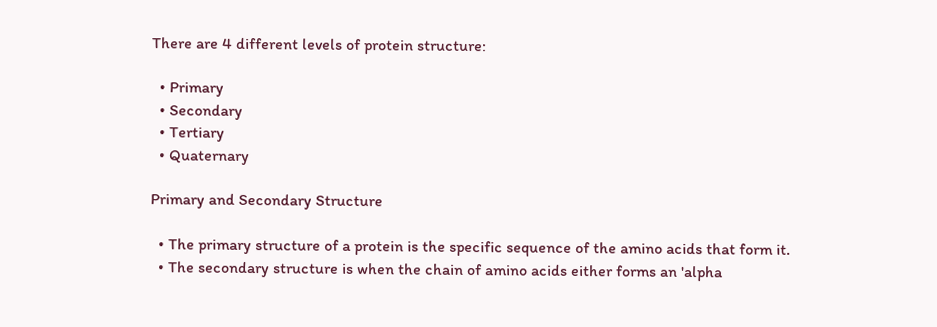There are 4 different levels of protein structure:

  • Primary
  • Secondary
  • Tertiary
  • Quaternary

Primary and Secondary Structure

  • The primary structure of a protein is the specific sequence of the amino acids that form it.
  • The secondary structure is when the chain of amino acids either forms an 'alpha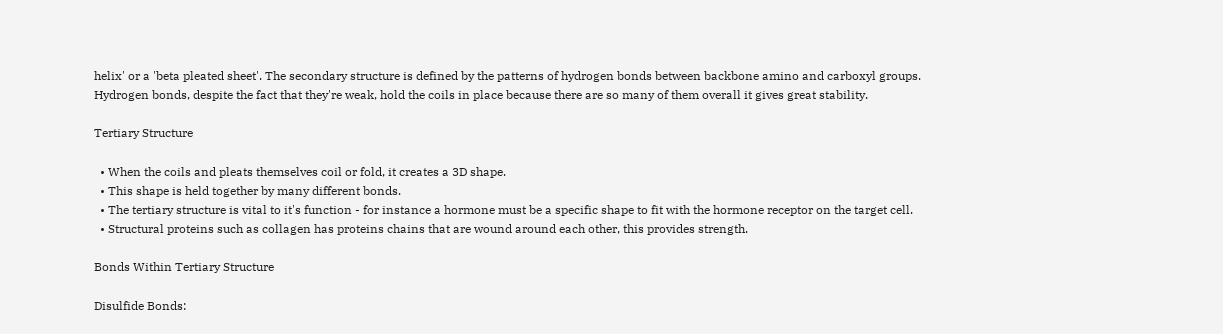helix' or a 'beta pleated sheet'. The secondary structure is defined by the patterns of hydrogen bonds between backbone amino and carboxyl groups. Hydrogen bonds, despite the fact that they're weak, hold the coils in place because there are so many of them overall it gives great stability.

Tertiary Structure

  • When the coils and pleats themselves coil or fold, it creates a 3D shape.
  • This shape is held together by many different bonds.
  • The tertiary structure is vital to it's function - for instance a hormone must be a specific shape to fit with the hormone receptor on the target cell.
  • Structural proteins such as collagen has proteins chains that are wound around each other, this provides strength.

Bonds Within Tertiary Structure

Disulfide Bonds: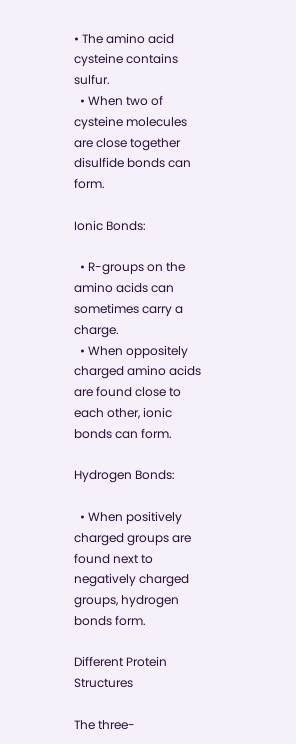• The amino acid cysteine contains sulfur.
  • When two of cysteine molecules are close together disulfide bonds can form.

Ionic Bonds:

  • R-groups on the amino acids can sometimes carry a charge.
  • When oppositely charged amino acids are found close to each other, ionic bonds can form.

Hydrogen Bonds:

  • When positively charged groups are found next to negatively charged groups, hydrogen bonds form.

Different Protein Structures

The three-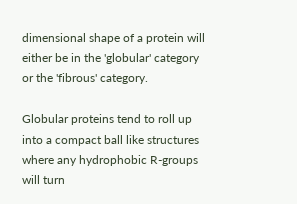dimensional shape of a protein will either be in the 'globular' category or the 'fibrous' category.

Globular proteins tend to roll up into a compact ball like structures where any hydrophobic R-groups will turn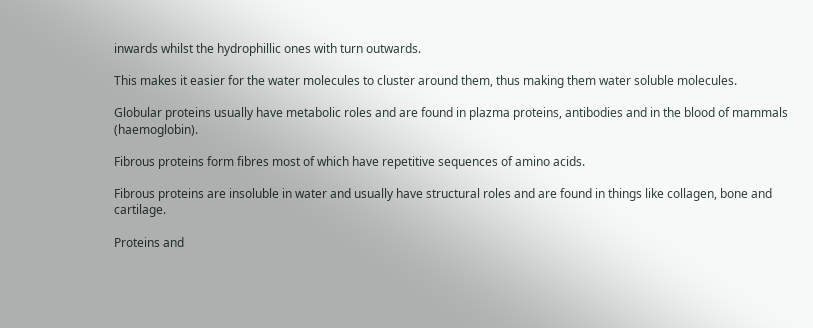inwards whilst the hydrophillic ones with turn outwards.

This makes it easier for the water molecules to cluster around them, thus making them water soluble molecules.

Globular proteins usually have metabolic roles and are found in plazma proteins, antibodies and in the blood of mammals (haemoglobin).

Fibrous proteins form fibres most of which have repetitive sequences of amino acids.

Fibrous proteins are insoluble in water and usually have structural roles and are found in things like collagen, bone and cartilage.

Proteins and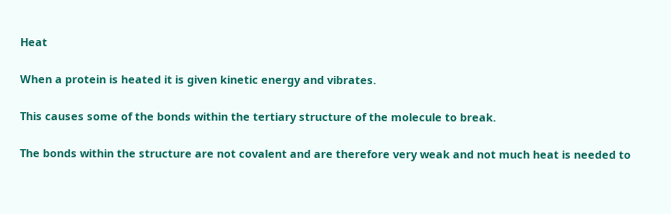Heat

When a protein is heated it is given kinetic energy and vibrates.

This causes some of the bonds within the tertiary structure of the molecule to break.

The bonds within the structure are not covalent and are therefore very weak and not much heat is needed to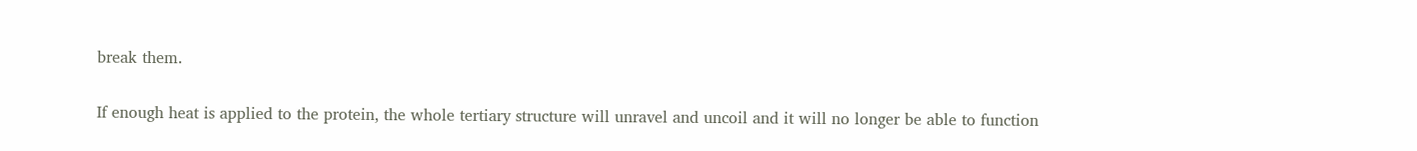break them.

If enough heat is applied to the protein, the whole tertiary structure will unravel and uncoil and it will no longer be able to function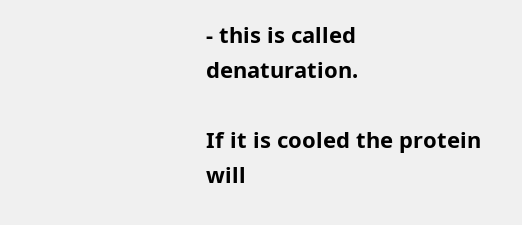- this is called denaturation.

If it is cooled the protein will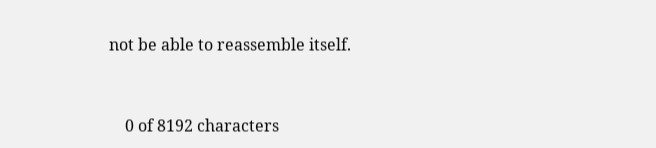not be able to reassemble itself.


    0 of 8192 characters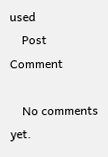used
    Post Comment

    No comments yet.